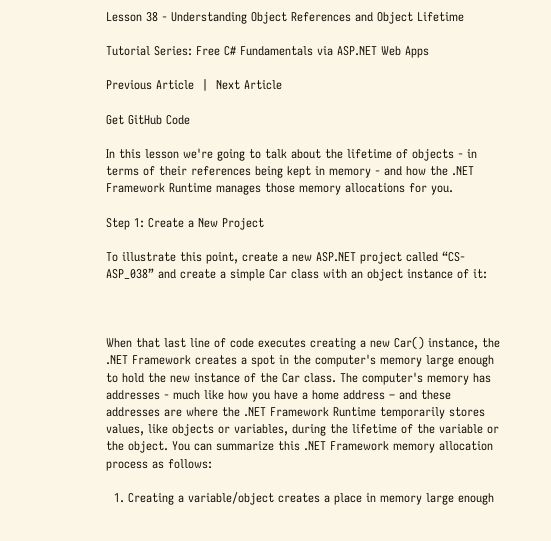Lesson 38 - Understanding Object References and Object Lifetime

Tutorial Series: Free C# Fundamentals via ASP.NET Web Apps

Previous Article  |  Next Article

Get GitHub Code

In this lesson we're going to talk about the lifetime of objects - in terms of their references being kept in memory - and how the .NET Framework Runtime manages those memory allocations for you.

Step 1: Create a New Project

To illustrate this point, create a new ASP.NET project called “CS-ASP_038” and create a simple Car class with an object instance of it:



When that last line of code executes creating a new Car() instance, the .NET Framework creates a spot in the computer's memory large enough to hold the new instance of the Car class. The computer's memory has addresses - much like how you have a home address – and these addresses are where the .NET Framework Runtime temporarily stores values, like objects or variables, during the lifetime of the variable or the object. You can summarize this .NET Framework memory allocation process as follows:

  1. Creating a variable/object creates a place in memory large enough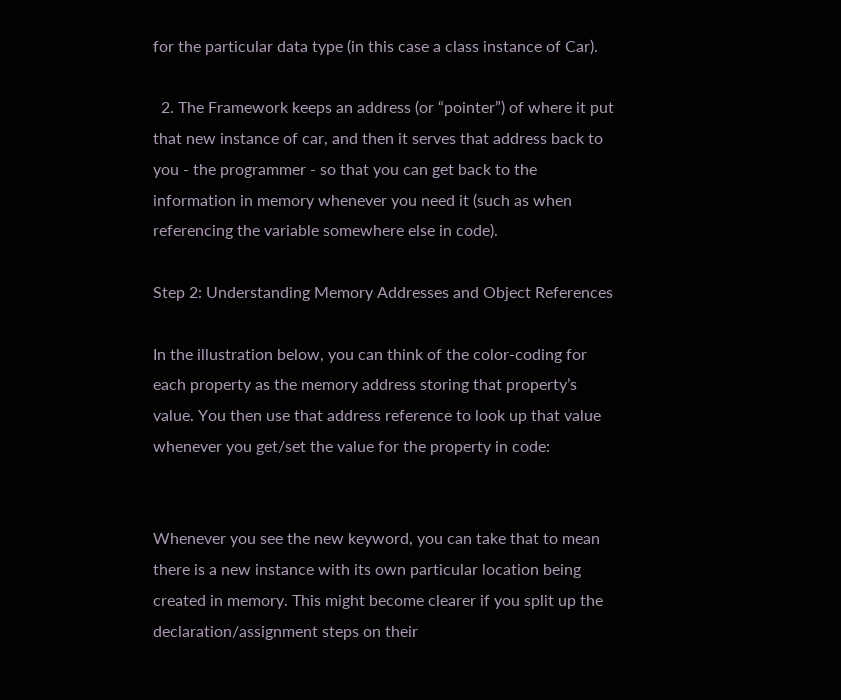for the particular data type (in this case a class instance of Car).

  2. The Framework keeps an address (or “pointer”) of where it put that new instance of car, and then it serves that address back to you - the programmer - so that you can get back to the information in memory whenever you need it (such as when referencing the variable somewhere else in code).

Step 2: Understanding Memory Addresses and Object References

In the illustration below, you can think of the color-coding for each property as the memory address storing that property’s value. You then use that address reference to look up that value whenever you get/set the value for the property in code:


Whenever you see the new keyword, you can take that to mean there is a new instance with its own particular location being created in memory. This might become clearer if you split up the declaration/assignment steps on their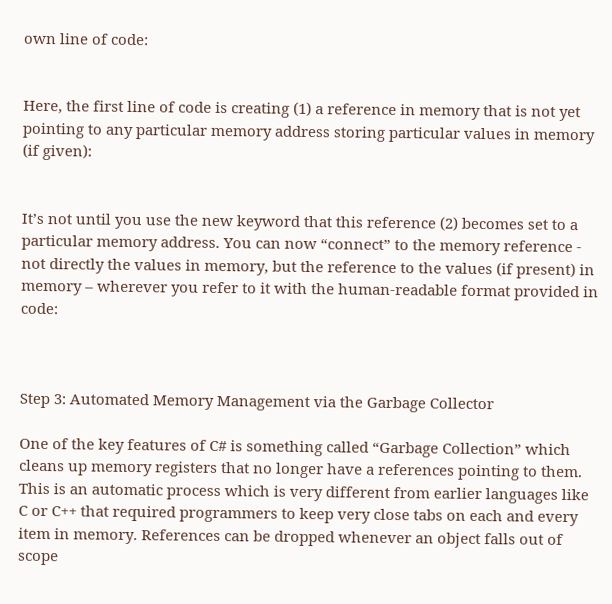own line of code:


Here, the first line of code is creating (1) a reference in memory that is not yet pointing to any particular memory address storing particular values in memory (if given):


It’s not until you use the new keyword that this reference (2) becomes set to a particular memory address. You can now “connect” to the memory reference - not directly the values in memory, but the reference to the values (if present) in memory – wherever you refer to it with the human-readable format provided in code:



Step 3: Automated Memory Management via the Garbage Collector

One of the key features of C# is something called “Garbage Collection” which cleans up memory registers that no longer have a references pointing to them. This is an automatic process which is very different from earlier languages like C or C++ that required programmers to keep very close tabs on each and every item in memory. References can be dropped whenever an object falls out of scope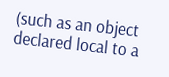(such as an object declared local to a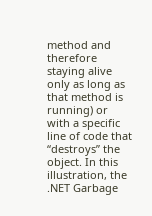method and therefore staying alive only as long as that method is running) or with a specific line of code that “destroys” the object. In this illustration, the .NET Garbage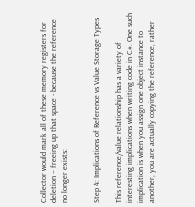Collector would mark all of these memory registers for deletion – freeing up that space - because the reference no longer exists:


Step 4: Implications of Reference vs Value Storage Types

This reference/value relationship has a variety of interesting implications when writing code in C#. One such implication is when you assign one object instance to another, you are actually copying the reference, rather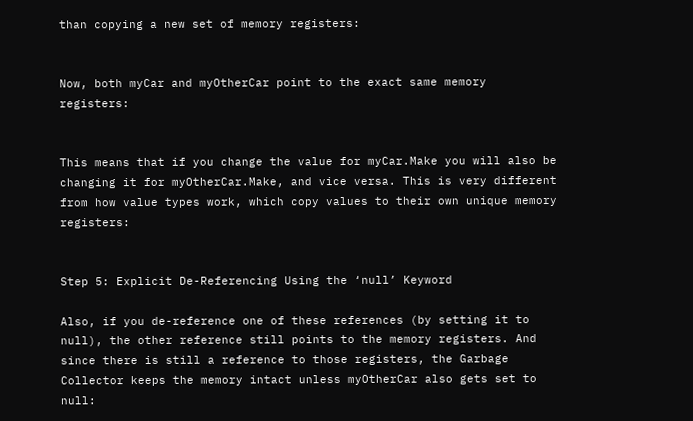than copying a new set of memory registers:


Now, both myCar and myOtherCar point to the exact same memory registers:


This means that if you change the value for myCar.Make you will also be changing it for myOtherCar.Make, and vice versa. This is very different from how value types work, which copy values to their own unique memory registers:


Step 5: Explicit De-Referencing Using the ‘null’ Keyword

Also, if you de-reference one of these references (by setting it to null), the other reference still points to the memory registers. And since there is still a reference to those registers, the Garbage Collector keeps the memory intact unless myOtherCar also gets set to null: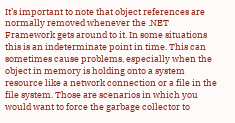It’s important to note that object references are normally removed whenever the .NET Framework gets around to it. In some situations this is an indeterminate point in time. This can sometimes cause problems, especially when the object in memory is holding onto a system resource like a network connection or a file in the file system. Those are scenarios in which you would want to force the garbage collector to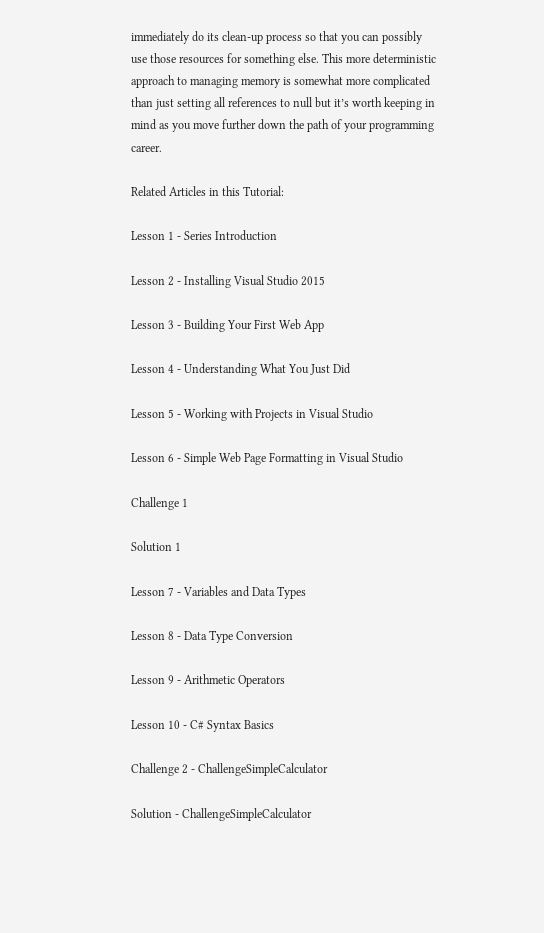immediately do its clean-up process so that you can possibly use those resources for something else. This more deterministic approach to managing memory is somewhat more complicated than just setting all references to null but it’s worth keeping in mind as you move further down the path of your programming career.

Related Articles in this Tutorial:

Lesson 1 - Series Introduction

Lesson 2 - Installing Visual Studio 2015

Lesson 3 - Building Your First Web App

Lesson 4 - Understanding What You Just Did

Lesson 5 - Working with Projects in Visual Studio

Lesson 6 - Simple Web Page Formatting in Visual Studio

Challenge 1

Solution 1

Lesson 7 - Variables and Data Types

Lesson 8 - Data Type Conversion

Lesson 9 - Arithmetic Operators

Lesson 10 - C# Syntax Basics

Challenge 2 - ChallengeSimpleCalculator

Solution - ChallengeSimpleCalculator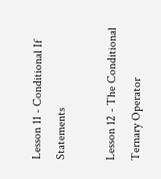Lesson 11 - Conditional If Statements

Lesson 12 - The Conditional Ternary Operator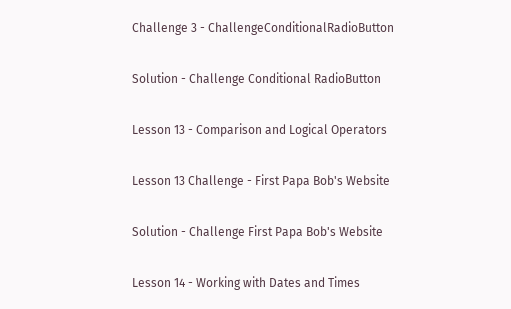Challenge 3 - ChallengeConditionalRadioButton

Solution - Challenge Conditional RadioButton

Lesson 13 - Comparison and Logical Operators

Lesson 13 Challenge - First Papa Bob's Website

Solution - Challenge First Papa Bob's Website

Lesson 14 - Working with Dates and Times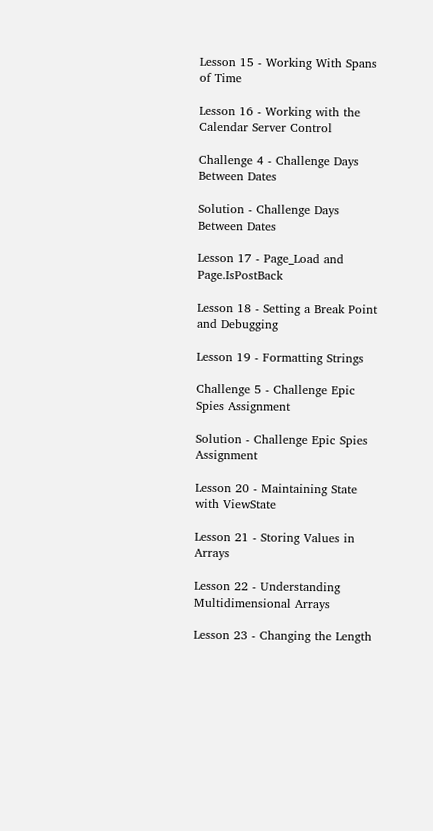Lesson 15 - Working With Spans of Time

Lesson 16 - Working with the Calendar Server Control

Challenge 4 - Challenge Days Between Dates

Solution - Challenge Days Between Dates

Lesson 17 - Page_Load and Page.IsPostBack

Lesson 18 - Setting a Break Point and Debugging

Lesson 19 - Formatting Strings

Challenge 5 - Challenge Epic Spies Assignment

Solution - Challenge Epic Spies Assignment

Lesson 20 - Maintaining State with ViewState

Lesson 21 - Storing Values in Arrays

Lesson 22 - Understanding Multidimensional Arrays

Lesson 23 - Changing the Length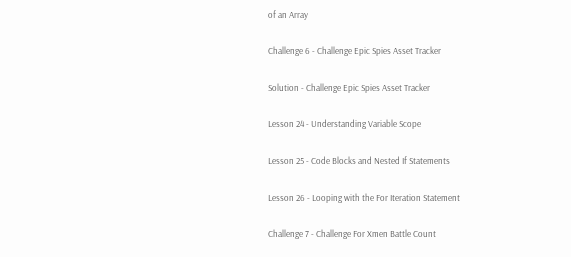of an Array

Challenge 6 - Challenge Epic Spies Asset Tracker

Solution - Challenge Epic Spies Asset Tracker

Lesson 24 - Understanding Variable Scope

Lesson 25 - Code Blocks and Nested If Statements

Lesson 26 - Looping with the For Iteration Statement

Challenge 7 - Challenge For Xmen Battle Count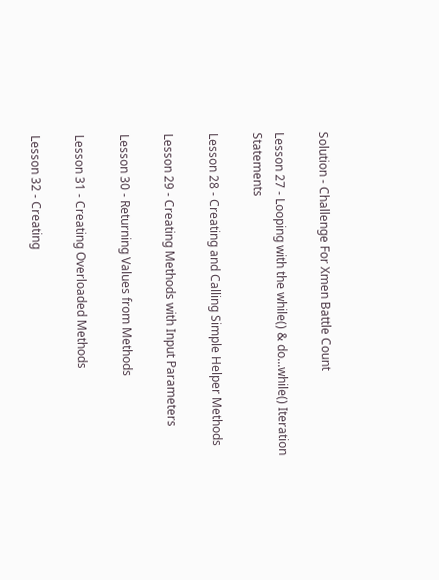Solution - Challenge For Xmen Battle Count

Lesson 27 - Looping with the while() & do...while() Iteration Statements

Lesson 28 - Creating and Calling Simple Helper Methods

Lesson 29 - Creating Methods with Input Parameters

Lesson 30 - Returning Values from Methods

Lesson 31 - Creating Overloaded Methods

Lesson 32 - Creating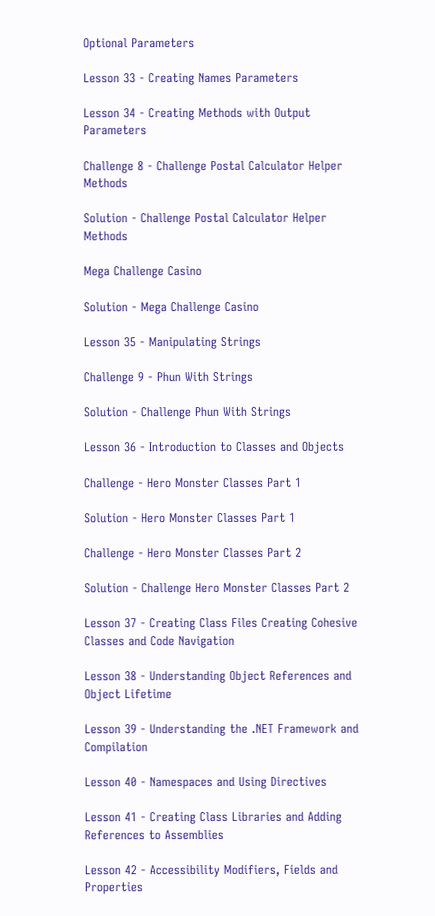Optional Parameters

Lesson 33 - Creating Names Parameters

Lesson 34 - Creating Methods with Output Parameters

Challenge 8 - Challenge Postal Calculator Helper Methods

Solution - Challenge Postal Calculator Helper Methods

Mega Challenge Casino

Solution - Mega Challenge Casino

Lesson 35 - Manipulating Strings

Challenge 9 - Phun With Strings

Solution - Challenge Phun With Strings

Lesson 36 - Introduction to Classes and Objects

Challenge - Hero Monster Classes Part 1

Solution - Hero Monster Classes Part 1

Challenge - Hero Monster Classes Part 2

Solution - Challenge Hero Monster Classes Part 2

Lesson 37 - Creating Class Files Creating Cohesive Classes and Code Navigation

Lesson 38 - Understanding Object References and Object Lifetime

Lesson 39 - Understanding the .NET Framework and Compilation

Lesson 40 - Namespaces and Using Directives

Lesson 41 - Creating Class Libraries and Adding References to Assemblies

Lesson 42 - Accessibility Modifiers, Fields and Properties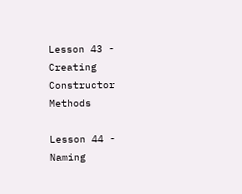Lesson 43 - Creating Constructor Methods

Lesson 44 - Naming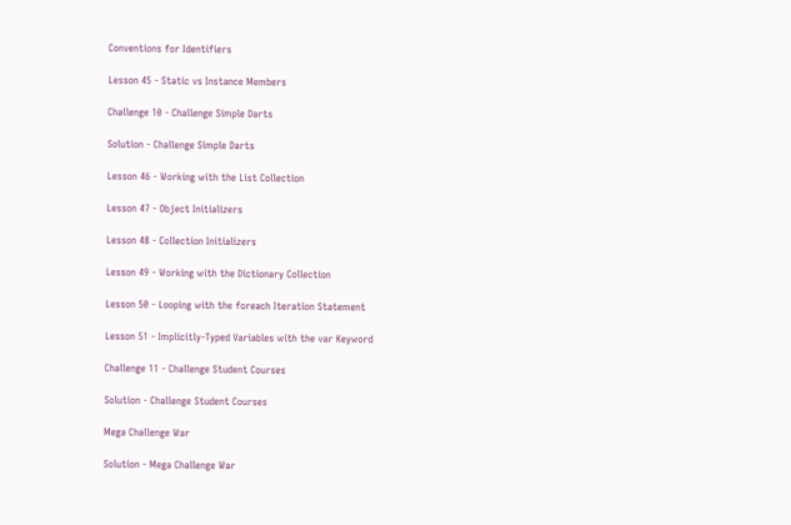Conventions for Identifiers

Lesson 45 - Static vs Instance Members

Challenge 10 - Challenge Simple Darts

Solution - Challenge Simple Darts

Lesson 46 - Working with the List Collection

Lesson 47 - Object Initializers

Lesson 48 - Collection Initializers

Lesson 49 - Working with the Dictionary Collection

Lesson 50 - Looping with the foreach Iteration Statement

Lesson 51 - Implicitly-Typed Variables with the var Keyword

Challenge 11 - Challenge Student Courses

Solution - Challenge Student Courses

Mega Challenge War

Solution - Mega Challenge War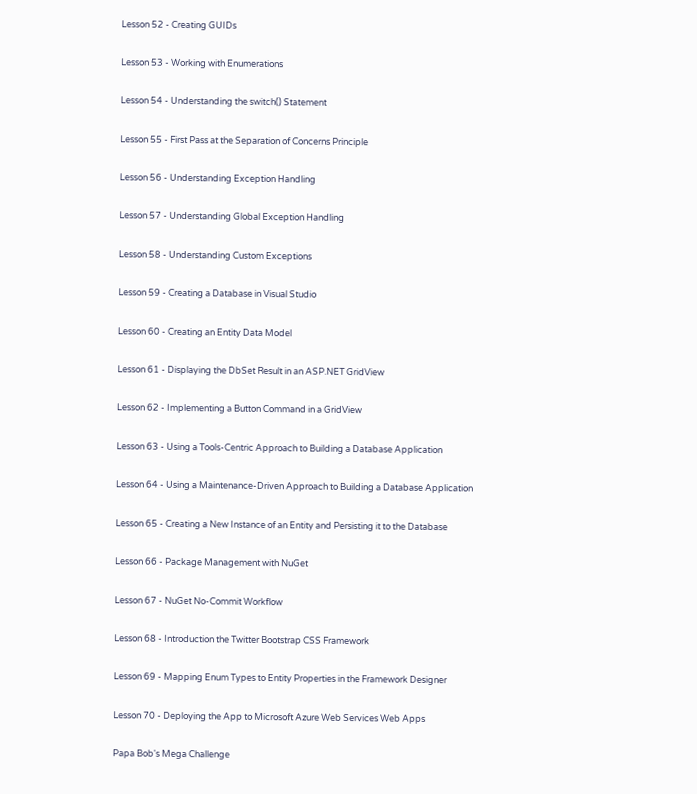Lesson 52 - Creating GUIDs

Lesson 53 - Working with Enumerations

Lesson 54 - Understanding the switch() Statement

Lesson 55 - First Pass at the Separation of Concerns Principle

Lesson 56 - Understanding Exception Handling

Lesson 57 - Understanding Global Exception Handling

Lesson 58 - Understanding Custom Exceptions

Lesson 59 - Creating a Database in Visual Studio

Lesson 60 - Creating an Entity Data Model

Lesson 61 - Displaying the DbSet Result in an ASP.NET GridView

Lesson 62 - Implementing a Button Command in a GridView

Lesson 63 - Using a Tools-Centric Approach to Building a Database Application

Lesson 64 - Using a Maintenance-Driven Approach to Building a Database Application

Lesson 65 - Creating a New Instance of an Entity and Persisting it to the Database

Lesson 66 - Package Management with NuGet

Lesson 67 - NuGet No-Commit Workflow

Lesson 68 - Introduction the Twitter Bootstrap CSS Framework

Lesson 69 - Mapping Enum Types to Entity Properties in the Framework Designer

Lesson 70 - Deploying the App to Microsoft Azure Web Services Web Apps

Papa Bob's Mega Challenge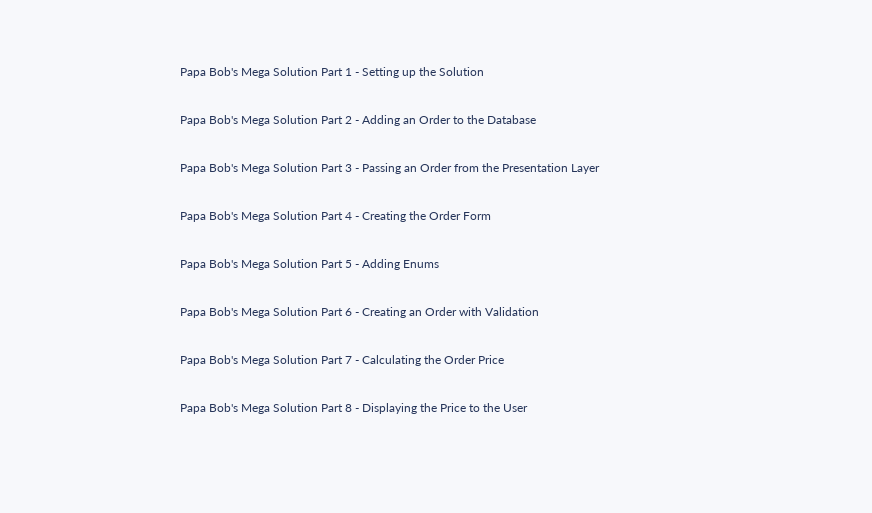Papa Bob's Mega Solution Part 1 - Setting up the Solution

Papa Bob's Mega Solution Part 2 - Adding an Order to the Database

Papa Bob's Mega Solution Part 3 - Passing an Order from the Presentation Layer

Papa Bob's Mega Solution Part 4 - Creating the Order Form

Papa Bob's Mega Solution Part 5 - Adding Enums

Papa Bob's Mega Solution Part 6 - Creating an Order with Validation

Papa Bob's Mega Solution Part 7 - Calculating the Order Price

Papa Bob's Mega Solution Part 8 - Displaying the Price to the User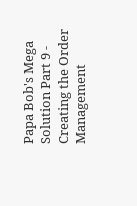Papa Bob's Mega Solution Part 9 - Creating the Order Management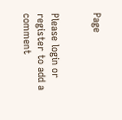Page


Please login or register to add a comment